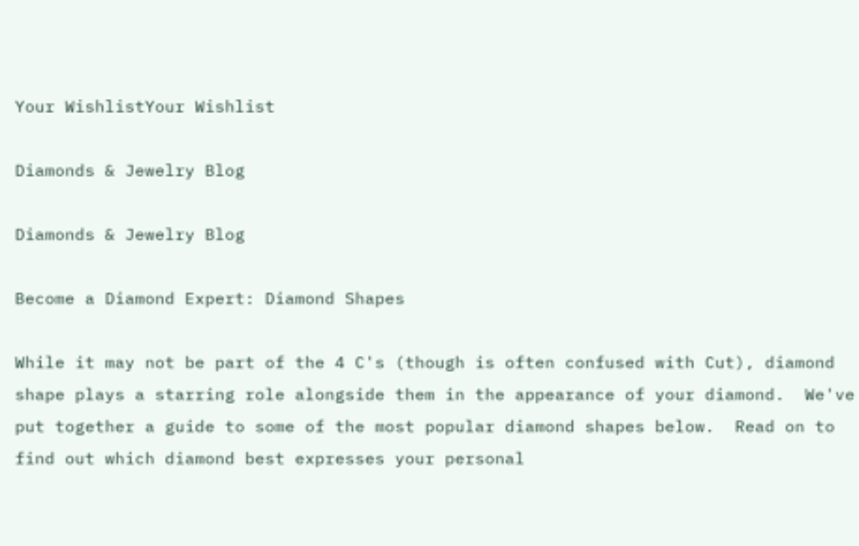Your WishlistYour Wishlist

Diamonds & Jewelry Blog

Diamonds & Jewelry Blog

Become a Diamond Expert: Diamond Shapes

While it may not be part of the 4 C's (though is often confused with Cut), diamond shape plays a starring role alongside them in the appearance of your diamond.  We've put together a guide to some of the most popular diamond shapes below.  Read on to find out which diamond best expresses your personal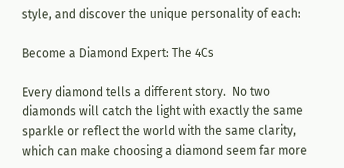style, and discover the unique personality of each:

Become a Diamond Expert: The 4Cs

Every diamond tells a different story.  No two diamonds will catch the light with exactly the same sparkle or reflect the world with the same clarity, which can make choosing a diamond seem far more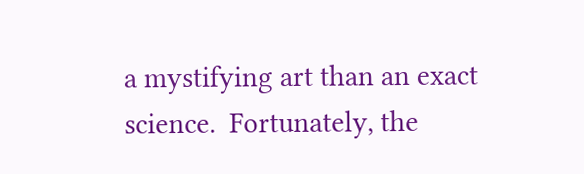a mystifying art than an exact science.  Fortunately, the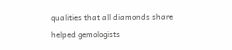qualities that all diamonds share helped gemologists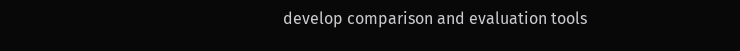develop comparison and evaluation tools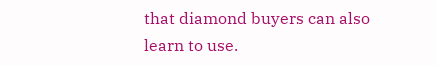that diamond buyers can also learn to use.